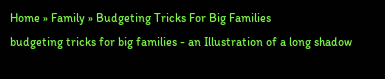Home » Family » Budgeting Tricks For Big Families
budgeting tricks for big families - an Illustration of a long shadow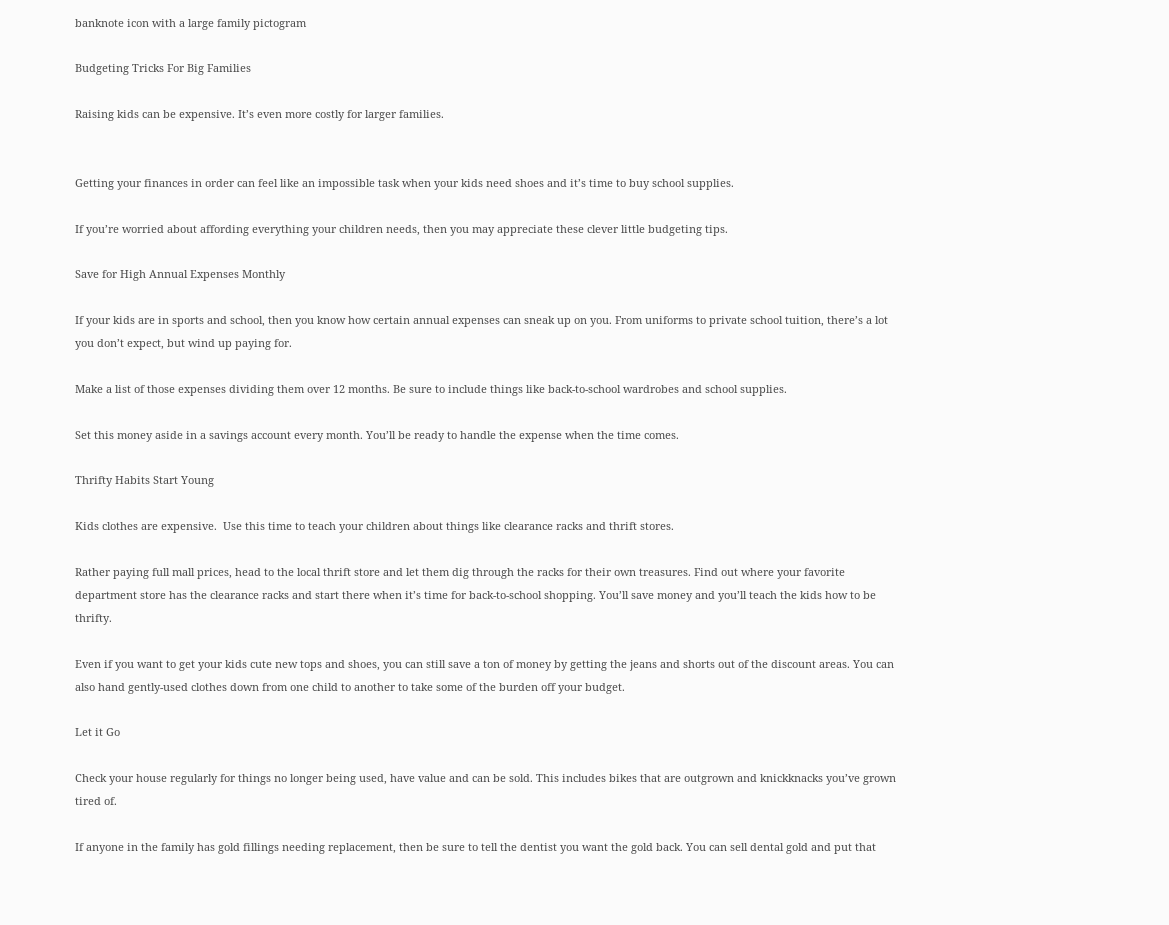banknote icon with a large family pictogram

Budgeting Tricks For Big Families

Raising kids can be expensive. It’s even more costly for larger families.


Getting your finances in order can feel like an impossible task when your kids need shoes and it’s time to buy school supplies.

If you’re worried about affording everything your children needs, then you may appreciate these clever little budgeting tips.

Save for High Annual Expenses Monthly

If your kids are in sports and school, then you know how certain annual expenses can sneak up on you. From uniforms to private school tuition, there’s a lot you don’t expect, but wind up paying for.

Make a list of those expenses dividing them over 12 months. Be sure to include things like back-to-school wardrobes and school supplies.

Set this money aside in a savings account every month. You’ll be ready to handle the expense when the time comes.

Thrifty Habits Start Young

Kids clothes are expensive.  Use this time to teach your children about things like clearance racks and thrift stores.

Rather paying full mall prices, head to the local thrift store and let them dig through the racks for their own treasures. Find out where your favorite department store has the clearance racks and start there when it’s time for back-to-school shopping. You’ll save money and you’ll teach the kids how to be thrifty.

Even if you want to get your kids cute new tops and shoes, you can still save a ton of money by getting the jeans and shorts out of the discount areas. You can also hand gently-used clothes down from one child to another to take some of the burden off your budget.

Let it Go

Check your house regularly for things no longer being used, have value and can be sold. This includes bikes that are outgrown and knickknacks you’ve grown tired of.

If anyone in the family has gold fillings needing replacement, then be sure to tell the dentist you want the gold back. You can sell dental gold and put that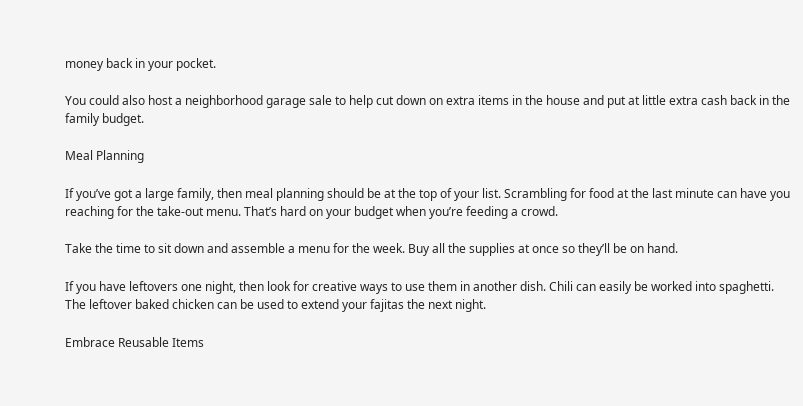money back in your pocket.

You could also host a neighborhood garage sale to help cut down on extra items in the house and put at little extra cash back in the family budget.

Meal Planning

If you’ve got a large family, then meal planning should be at the top of your list. Scrambling for food at the last minute can have you reaching for the take-out menu. That’s hard on your budget when you’re feeding a crowd.

Take the time to sit down and assemble a menu for the week. Buy all the supplies at once so they’ll be on hand.

If you have leftovers one night, then look for creative ways to use them in another dish. Chili can easily be worked into spaghetti. The leftover baked chicken can be used to extend your fajitas the next night.

Embrace Reusable Items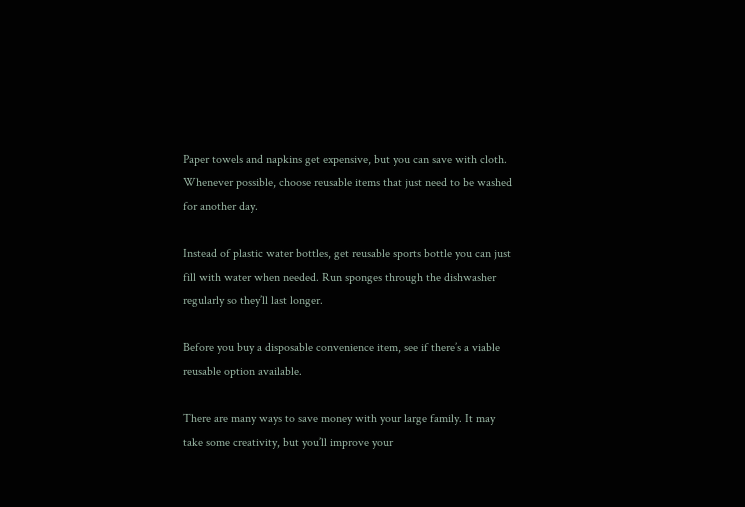Paper towels and napkins get expensive, but you can save with cloth. Whenever possible, choose reusable items that just need to be washed for another day.

Instead of plastic water bottles, get reusable sports bottle you can just fill with water when needed. Run sponges through the dishwasher regularly so they’ll last longer.

Before you buy a disposable convenience item, see if there’s a viable reusable option available.

There are many ways to save money with your large family. It may take some creativity, but you’ll improve your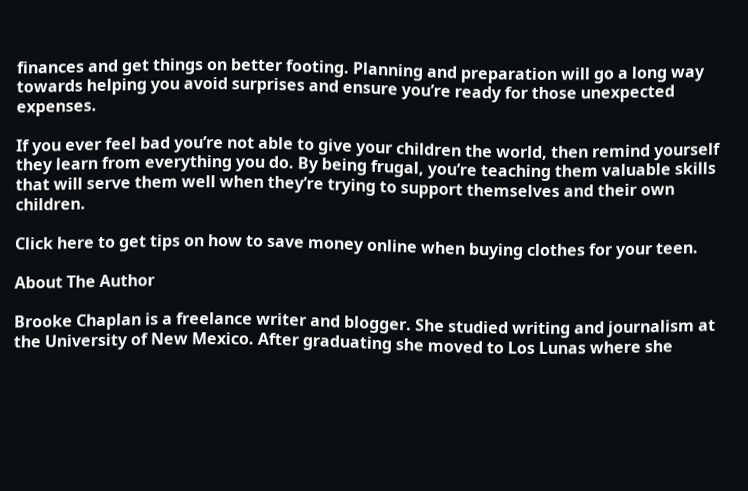finances and get things on better footing. Planning and preparation will go a long way towards helping you avoid surprises and ensure you’re ready for those unexpected expenses.

If you ever feel bad you’re not able to give your children the world, then remind yourself they learn from everything you do. By being frugal, you’re teaching them valuable skills that will serve them well when they’re trying to support themselves and their own children.

Click here to get tips on how to save money online when buying clothes for your teen.

About The Author

Brooke Chaplan is a freelance writer and blogger. She studied writing and journalism at the University of New Mexico. After graduating she moved to Los Lunas where she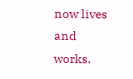now lives and works.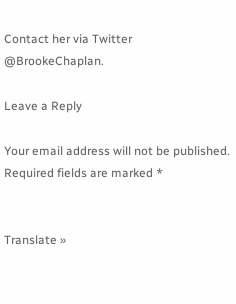Contact her via Twitter @BrookeChaplan.

Leave a Reply

Your email address will not be published. Required fields are marked *


Translate »